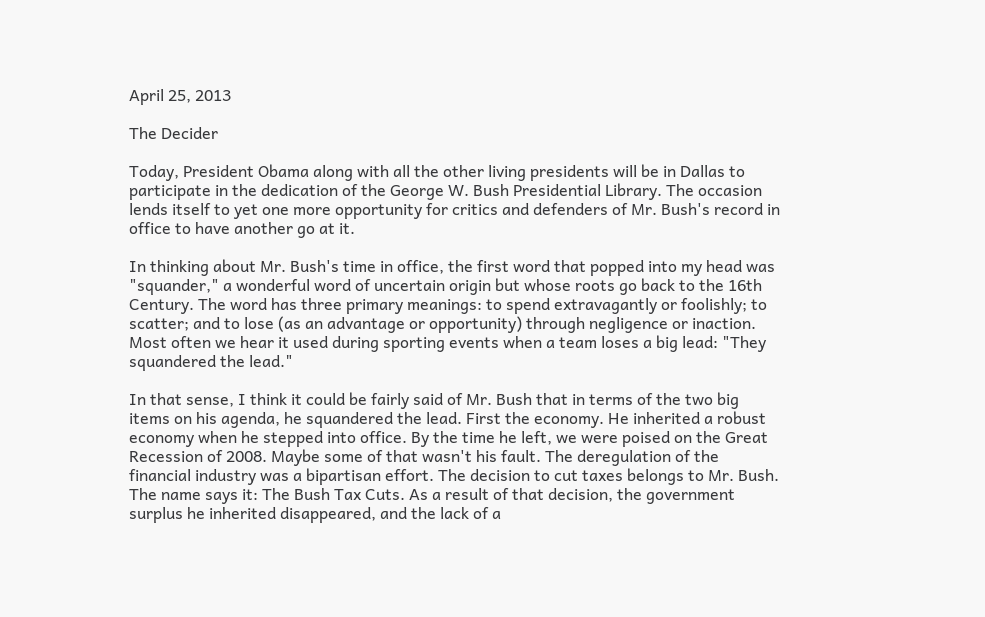April 25, 2013

The Decider

Today, President Obama along with all the other living presidents will be in Dallas to participate in the dedication of the George W. Bush Presidential Library. The occasion lends itself to yet one more opportunity for critics and defenders of Mr. Bush's record in office to have another go at it.

In thinking about Mr. Bush's time in office, the first word that popped into my head was "squander," a wonderful word of uncertain origin but whose roots go back to the 16th Century. The word has three primary meanings: to spend extravagantly or foolishly; to scatter; and to lose (as an advantage or opportunity) through negligence or inaction. Most often we hear it used during sporting events when a team loses a big lead: "They squandered the lead."

In that sense, I think it could be fairly said of Mr. Bush that in terms of the two big items on his agenda, he squandered the lead. First the economy. He inherited a robust economy when he stepped into office. By the time he left, we were poised on the Great Recession of 2008. Maybe some of that wasn't his fault. The deregulation of the financial industry was a bipartisan effort. The decision to cut taxes belongs to Mr. Bush. The name says it: The Bush Tax Cuts. As a result of that decision, the government surplus he inherited disappeared, and the lack of a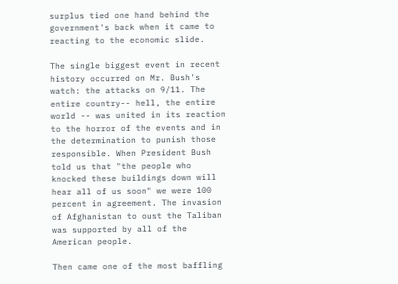surplus tied one hand behind the government's back when it came to reacting to the economic slide.

The single biggest event in recent history occurred on Mr. Bush's watch: the attacks on 9/11. The entire country-- hell, the entire world -- was united in its reaction to the horror of the events and in the determination to punish those responsible. When President Bush told us that "the people who knocked these buildings down will hear all of us soon" we were 100 percent in agreement. The invasion of Afghanistan to oust the Taliban was supported by all of the American people.

Then came one of the most baffling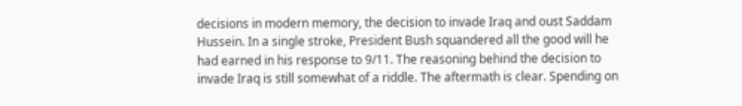decisions in modern memory, the decision to invade Iraq and oust Saddam Hussein. In a single stroke, President Bush squandered all the good will he had earned in his response to 9/11. The reasoning behind the decision to invade Iraq is still somewhat of a riddle. The aftermath is clear. Spending on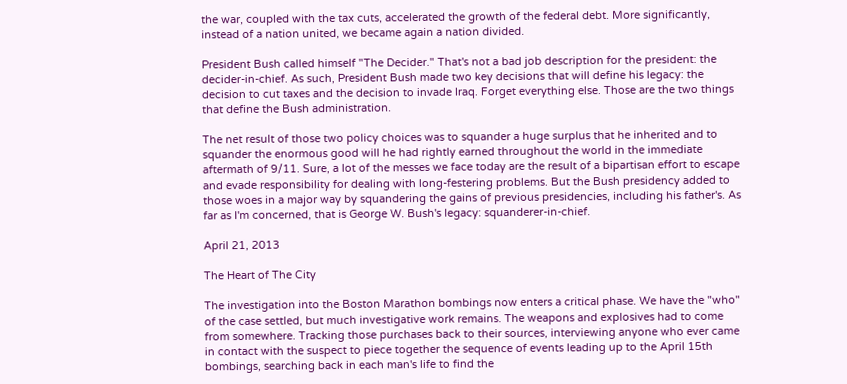the war, coupled with the tax cuts, accelerated the growth of the federal debt. More significantly, instead of a nation united, we became again a nation divided.

President Bush called himself "The Decider." That's not a bad job description for the president: the decider-in-chief. As such, President Bush made two key decisions that will define his legacy: the decision to cut taxes and the decision to invade Iraq. Forget everything else. Those are the two things that define the Bush administration.

The net result of those two policy choices was to squander a huge surplus that he inherited and to squander the enormous good will he had rightly earned throughout the world in the immediate aftermath of 9/11. Sure, a lot of the messes we face today are the result of a bipartisan effort to escape and evade responsibility for dealing with long-festering problems. But the Bush presidency added to those woes in a major way by squandering the gains of previous presidencies, including his father's. As far as I'm concerned, that is George W. Bush's legacy: squanderer-in-chief.

April 21, 2013

The Heart of The City

The investigation into the Boston Marathon bombings now enters a critical phase. We have the "who" of the case settled, but much investigative work remains. The weapons and explosives had to come from somewhere. Tracking those purchases back to their sources, interviewing anyone who ever came in contact with the suspect to piece together the sequence of events leading up to the April 15th bombings, searching back in each man's life to find the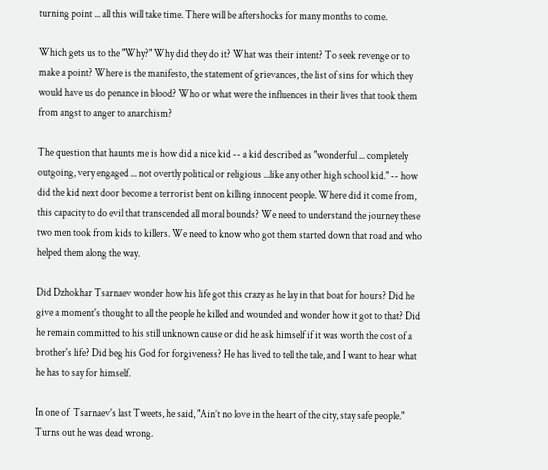turning point ... all this will take time. There will be aftershocks for many months to come.

Which gets us to the "Why?" Why did they do it? What was their intent? To seek revenge or to make a point? Where is the manifesto, the statement of grievances, the list of sins for which they would have us do penance in blood? Who or what were the influences in their lives that took them from angst to anger to anarchism?

The question that haunts me is how did a nice kid -- a kid described as "wonderful ... completely outgoing, very engaged ... not overtly political or religious ...like any other high school kid." -- how did the kid next door become a terrorist bent on killing innocent people. Where did it come from, this capacity to do evil that transcended all moral bounds? We need to understand the journey these two men took from kids to killers. We need to know who got them started down that road and who helped them along the way.

Did Dzhokhar Tsarnaev wonder how his life got this crazy as he lay in that boat for hours? Did he give a moment's thought to all the people he killed and wounded and wonder how it got to that? Did he remain committed to his still unknown cause or did he ask himself if it was worth the cost of a brother's life? Did beg his God for forgiveness? He has lived to tell the tale, and I want to hear what he has to say for himself.

In one of  Tsarnaev's last Tweets, he said, "Ain’t no love in the heart of the city, stay safe people." Turns out he was dead wrong.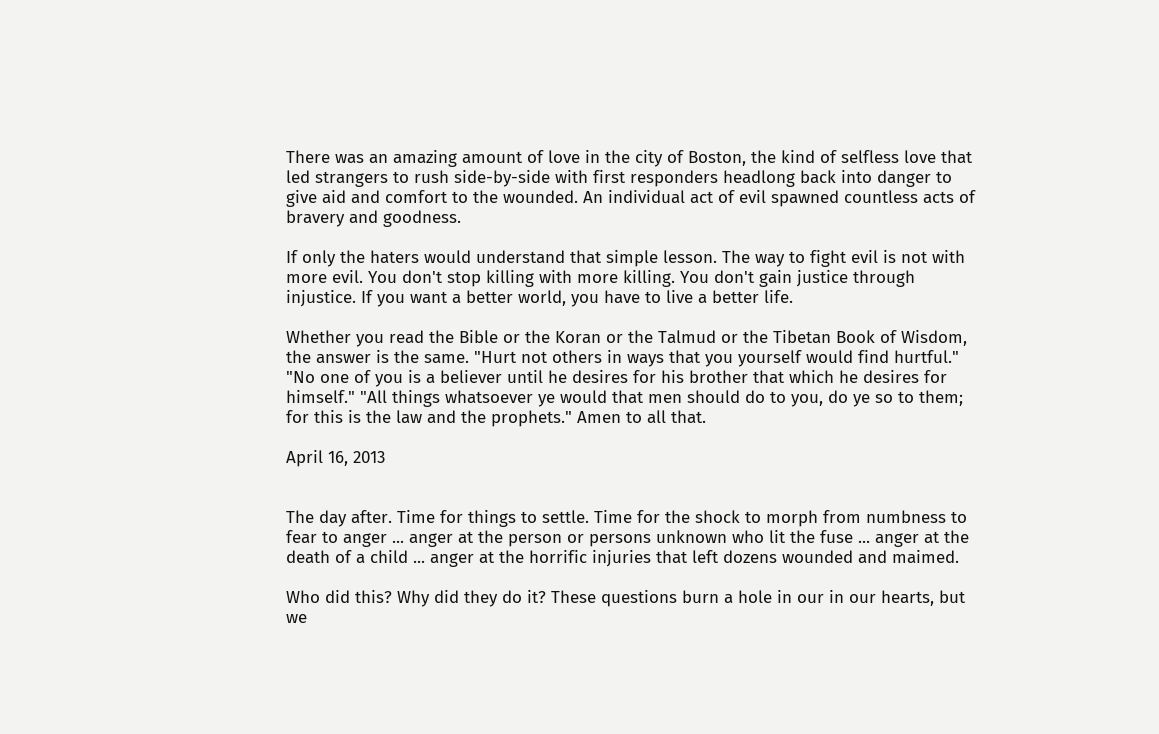There was an amazing amount of love in the city of Boston, the kind of selfless love that led strangers to rush side-by-side with first responders headlong back into danger to give aid and comfort to the wounded. An individual act of evil spawned countless acts of bravery and goodness.

If only the haters would understand that simple lesson. The way to fight evil is not with more evil. You don't stop killing with more killing. You don't gain justice through injustice. If you want a better world, you have to live a better life.

Whether you read the Bible or the Koran or the Talmud or the Tibetan Book of Wisdom, the answer is the same. "Hurt not others in ways that you yourself would find hurtful." "No one of you is a believer until he desires for his brother that which he desires for himself." "All things whatsoever ye would that men should do to you, do ye so to them; for this is the law and the prophets." Amen to all that.

April 16, 2013


The day after. Time for things to settle. Time for the shock to morph from numbness to fear to anger ... anger at the person or persons unknown who lit the fuse ... anger at the death of a child ... anger at the horrific injuries that left dozens wounded and maimed.

Who did this? Why did they do it? These questions burn a hole in our in our hearts, but we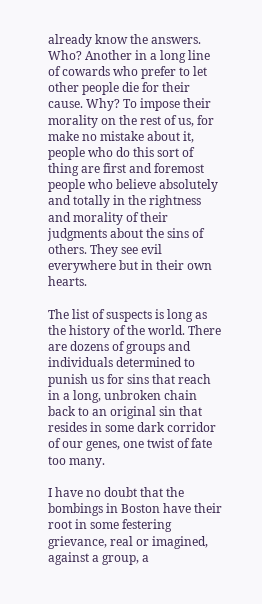already know the answers. Who? Another in a long line of cowards who prefer to let other people die for their cause. Why? To impose their morality on the rest of us, for make no mistake about it, people who do this sort of thing are first and foremost people who believe absolutely and totally in the rightness and morality of their judgments about the sins of others. They see evil everywhere but in their own hearts.

The list of suspects is long as the history of the world. There are dozens of groups and individuals determined to punish us for sins that reach in a long, unbroken chain back to an original sin that resides in some dark corridor of our genes, one twist of fate too many.

I have no doubt that the bombings in Boston have their root in some festering grievance, real or imagined, against a group, a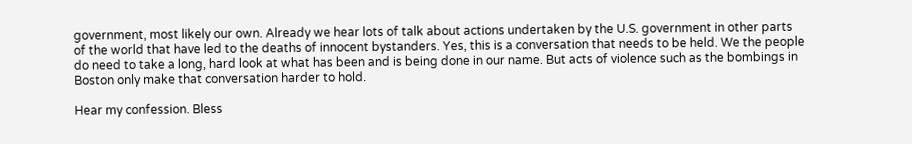government, most likely our own. Already we hear lots of talk about actions undertaken by the U.S. government in other parts of the world that have led to the deaths of innocent bystanders. Yes, this is a conversation that needs to be held. We the people do need to take a long, hard look at what has been and is being done in our name. But acts of violence such as the bombings in Boston only make that conversation harder to hold.

Hear my confession. Bless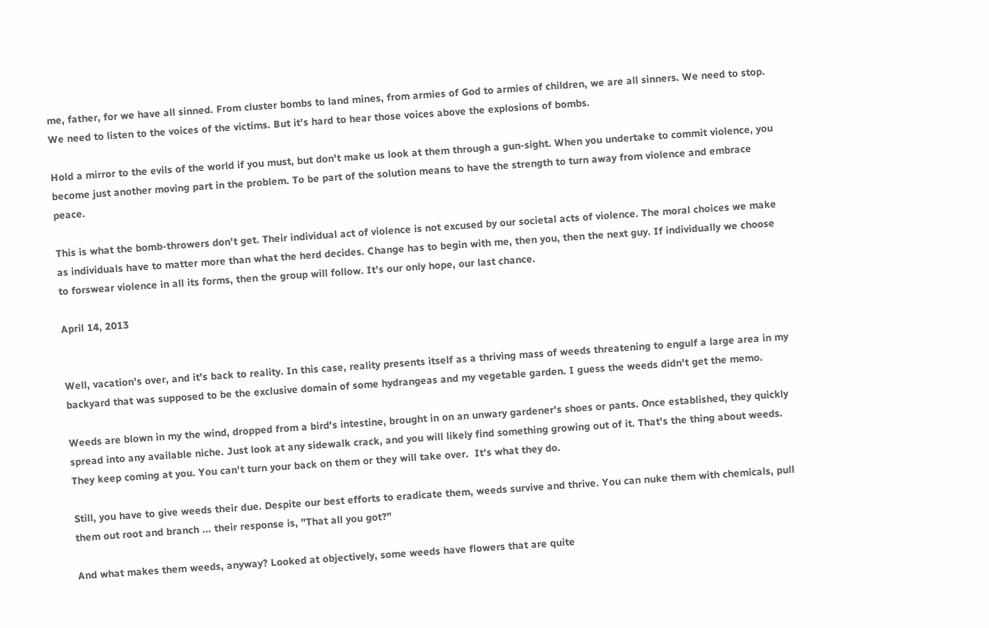me, father, for we have all sinned. From cluster bombs to land mines, from armies of God to armies of children, we are all sinners. We need to stop. We need to listen to the voices of the victims. But it's hard to hear those voices above the explosions of bombs.

Hold a mirror to the evils of the world if you must, but don't make us look at them through a gun-sight. When you undertake to commit violence, you become just another moving part in the problem. To be part of the solution means to have the strength to turn away from violence and embrace peace.

This is what the bomb-throwers don't get. Their individual act of violence is not excused by our societal acts of violence. The moral choices we make as individuals have to matter more than what the herd decides. Change has to begin with me, then you, then the next guy. If individually we choose to forswear violence in all its forms, then the group will follow. It's our only hope, our last chance.

April 14, 2013


Well, vacation's over, and it's back to reality. In this case, reality presents itself as a thriving mass of weeds threatening to engulf a large area in my backyard that was supposed to be the exclusive domain of some hydrangeas and my vegetable garden. I guess the weeds didn't get the memo.

Weeds are blown in my the wind, dropped from a bird's intestine, brought in on an unwary gardener's shoes or pants. Once established, they quickly spread into any available niche. Just look at any sidewalk crack, and you will likely find something growing out of it. That's the thing about weeds. They keep coming at you. You can't turn your back on them or they will take over.  It's what they do.

Still, you have to give weeds their due. Despite our best efforts to eradicate them, weeds survive and thrive. You can nuke them with chemicals, pull them out root and branch ... their response is, "That all you got?"

And what makes them weeds, anyway? Looked at objectively, some weeds have flowers that are quite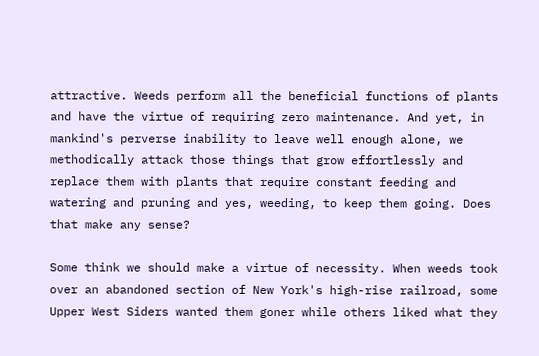attractive. Weeds perform all the beneficial functions of plants and have the virtue of requiring zero maintenance. And yet, in mankind's perverse inability to leave well enough alone, we methodically attack those things that grow effortlessly and replace them with plants that require constant feeding and watering and pruning and yes, weeding, to keep them going. Does that make any sense?

Some think we should make a virtue of necessity. When weeds took over an abandoned section of New York's high-rise railroad, some Upper West Siders wanted them goner while others liked what they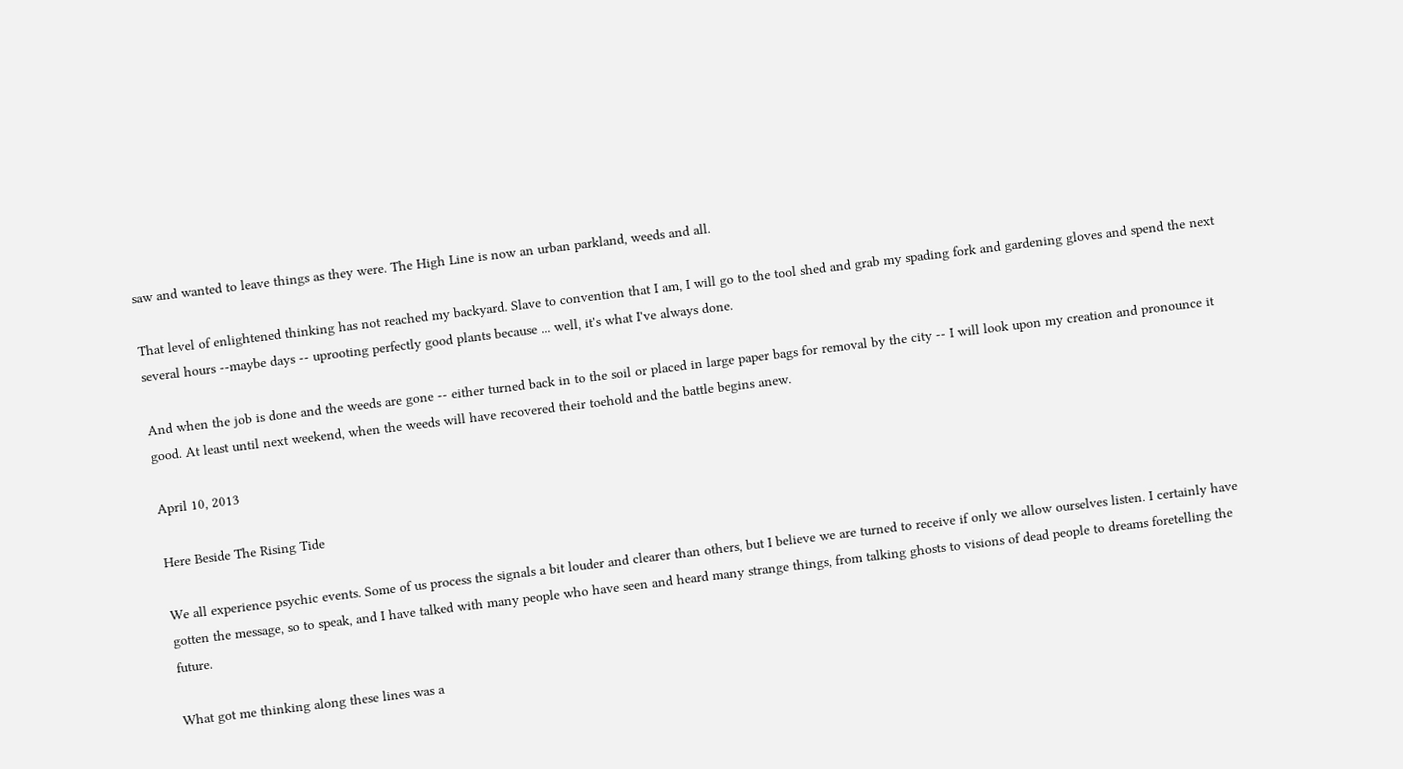saw and wanted to leave things as they were. The High Line is now an urban parkland, weeds and all.

That level of enlightened thinking has not reached my backyard. Slave to convention that I am, I will go to the tool shed and grab my spading fork and gardening gloves and spend the next several hours --maybe days -- uprooting perfectly good plants because ... well, it's what I've always done.

And when the job is done and the weeds are gone -- either turned back in to the soil or placed in large paper bags for removal by the city -- I will look upon my creation and pronounce it good. At least until next weekend, when the weeds will have recovered their toehold and the battle begins anew.

April 10, 2013

Here Beside The Rising Tide

We all experience psychic events. Some of us process the signals a bit louder and clearer than others, but I believe we are turned to receive if only we allow ourselves listen. I certainly have gotten the message, so to speak, and I have talked with many people who have seen and heard many strange things, from talking ghosts to visions of dead people to dreams foretelling the future.

What got me thinking along these lines was a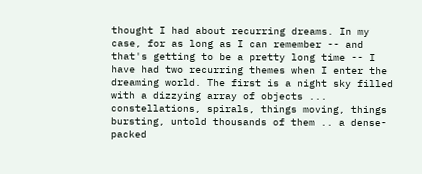thought I had about recurring dreams. In my case, for as long as I can remember -- and that's getting to be a pretty long time -- I have had two recurring themes when I enter the dreaming world. The first is a night sky filled with a dizzying array of objects ... constellations, spirals, things moving, things bursting, untold thousands of them .. a dense-packed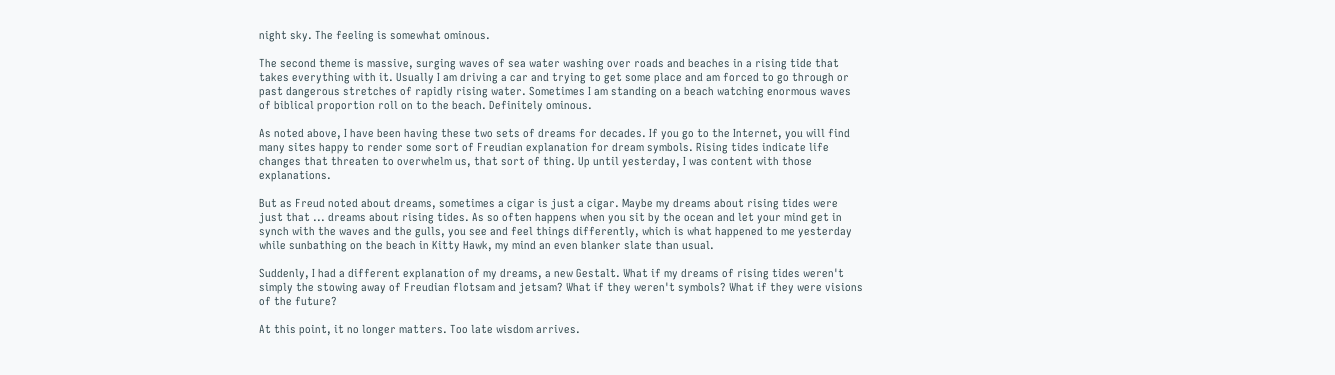night sky. The feeling is somewhat ominous.

The second theme is massive, surging waves of sea water washing over roads and beaches in a rising tide that takes everything with it. Usually I am driving a car and trying to get some place and am forced to go through or past dangerous stretches of rapidly rising water. Sometimes I am standing on a beach watching enormous waves of biblical proportion roll on to the beach. Definitely ominous.

As noted above, I have been having these two sets of dreams for decades. If you go to the Internet, you will find many sites happy to render some sort of Freudian explanation for dream symbols. Rising tides indicate life changes that threaten to overwhelm us, that sort of thing. Up until yesterday, I was content with those explanations.

But as Freud noted about dreams, sometimes a cigar is just a cigar. Maybe my dreams about rising tides were just that ... dreams about rising tides. As so often happens when you sit by the ocean and let your mind get in synch with the waves and the gulls, you see and feel things differently, which is what happened to me yesterday while sunbathing on the beach in Kitty Hawk, my mind an even blanker slate than usual.

Suddenly, I had a different explanation of my dreams, a new Gestalt. What if my dreams of rising tides weren't simply the stowing away of Freudian flotsam and jetsam? What if they weren't symbols? What if they were visions of the future?

At this point, it no longer matters. Too late wisdom arrives.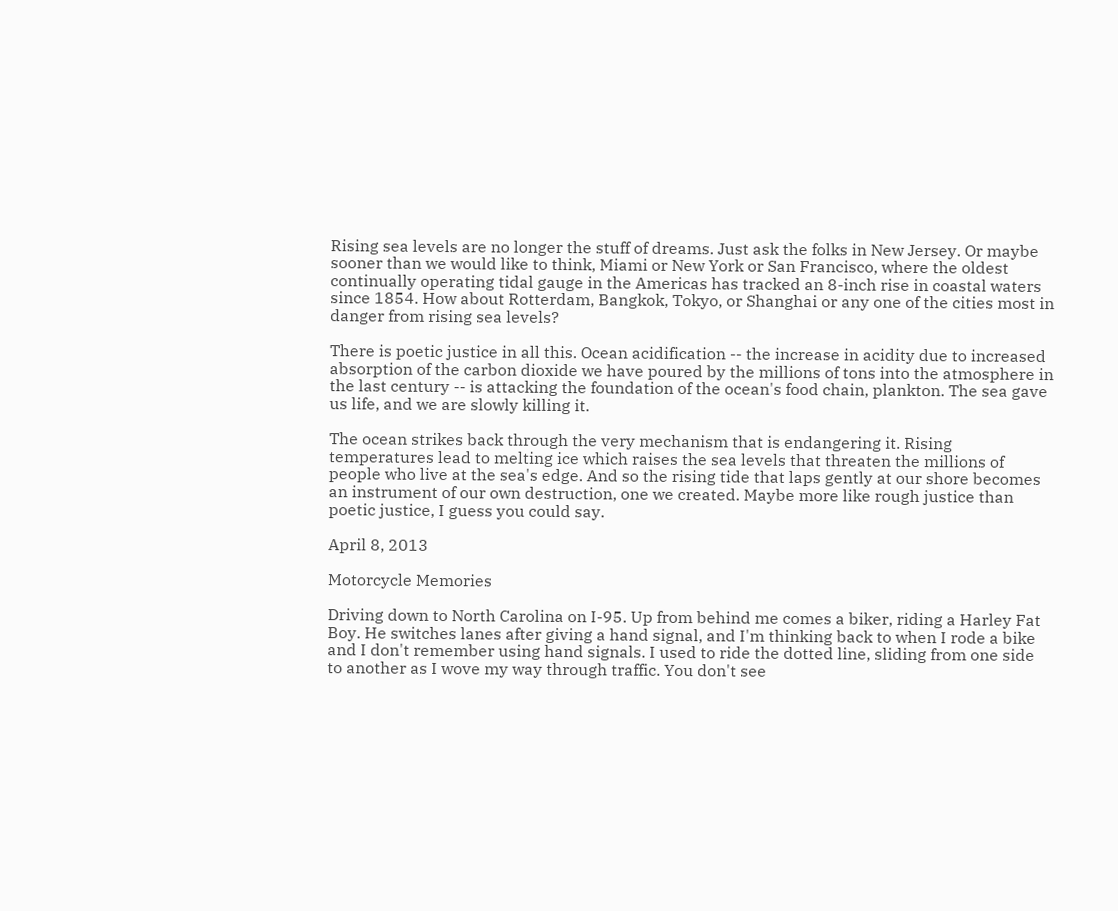Rising sea levels are no longer the stuff of dreams. Just ask the folks in New Jersey. Or maybe sooner than we would like to think, Miami or New York or San Francisco, where the oldest continually operating tidal gauge in the Americas has tracked an 8-inch rise in coastal waters since 1854. How about Rotterdam, Bangkok, Tokyo, or Shanghai or any one of the cities most in danger from rising sea levels?

There is poetic justice in all this. Ocean acidification -- the increase in acidity due to increased absorption of the carbon dioxide we have poured by the millions of tons into the atmosphere in the last century -- is attacking the foundation of the ocean's food chain, plankton. The sea gave us life, and we are slowly killing it.

The ocean strikes back through the very mechanism that is endangering it. Rising temperatures lead to melting ice which raises the sea levels that threaten the millions of people who live at the sea's edge. And so the rising tide that laps gently at our shore becomes an instrument of our own destruction, one we created. Maybe more like rough justice than poetic justice, I guess you could say.

April 8, 2013

Motorcycle Memories

Driving down to North Carolina on I-95. Up from behind me comes a biker, riding a Harley Fat Boy. He switches lanes after giving a hand signal, and I'm thinking back to when I rode a bike and I don't remember using hand signals. I used to ride the dotted line, sliding from one side to another as I wove my way through traffic. You don't see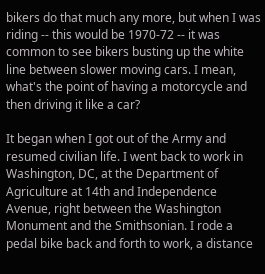bikers do that much any more, but when I was riding -- this would be 1970-72 -- it was common to see bikers busting up the white line between slower moving cars. I mean, what's the point of having a motorcycle and then driving it like a car?

It began when I got out of the Army and resumed civilian life. I went back to work in Washington, DC, at the Department of Agriculture at 14th and Independence Avenue, right between the Washington Monument and the Smithsonian. I rode a pedal bike back and forth to work, a distance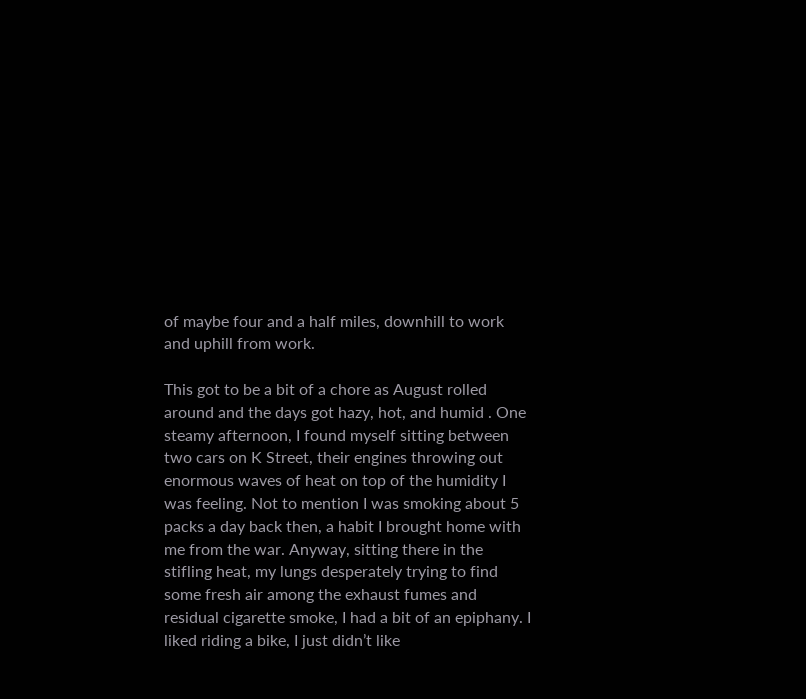of maybe four and a half miles, downhill to work and uphill from work.

This got to be a bit of a chore as August rolled around and the days got hazy, hot, and humid . One steamy afternoon, I found myself sitting between two cars on K Street, their engines throwing out enormous waves of heat on top of the humidity I was feeling. Not to mention I was smoking about 5 packs a day back then, a habit I brought home with me from the war. Anyway, sitting there in the stifling heat, my lungs desperately trying to find some fresh air among the exhaust fumes and residual cigarette smoke, I had a bit of an epiphany. I liked riding a bike, I just didn’t like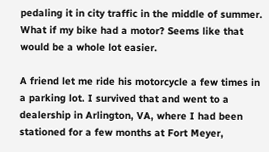pedaling it in city traffic in the middle of summer. What if my bike had a motor? Seems like that would be a whole lot easier.

A friend let me ride his motorcycle a few times in a parking lot. I survived that and went to a dealership in Arlington, VA, where I had been stationed for a few months at Fort Meyer,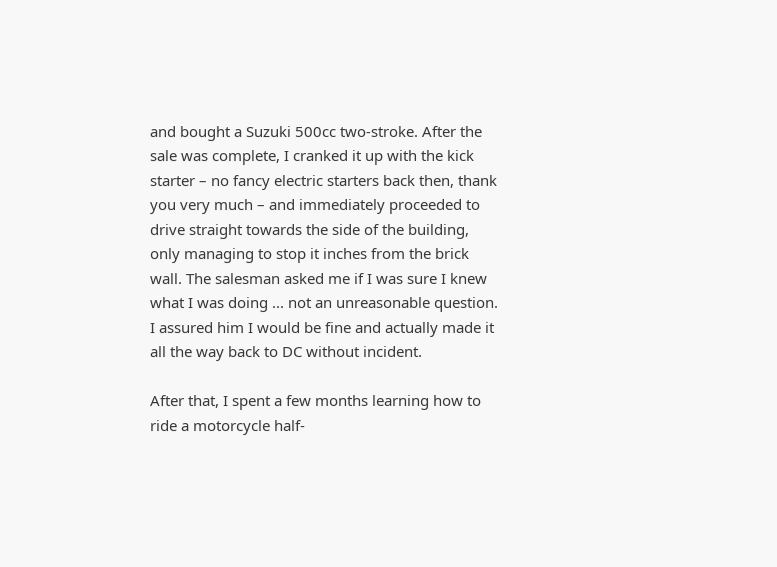and bought a Suzuki 500cc two-stroke. After the sale was complete, I cranked it up with the kick starter – no fancy electric starters back then, thank you very much – and immediately proceeded to drive straight towards the side of the building, only managing to stop it inches from the brick wall. The salesman asked me if I was sure I knew what I was doing ... not an unreasonable question. I assured him I would be fine and actually made it all the way back to DC without incident.

After that, I spent a few months learning how to ride a motorcycle half-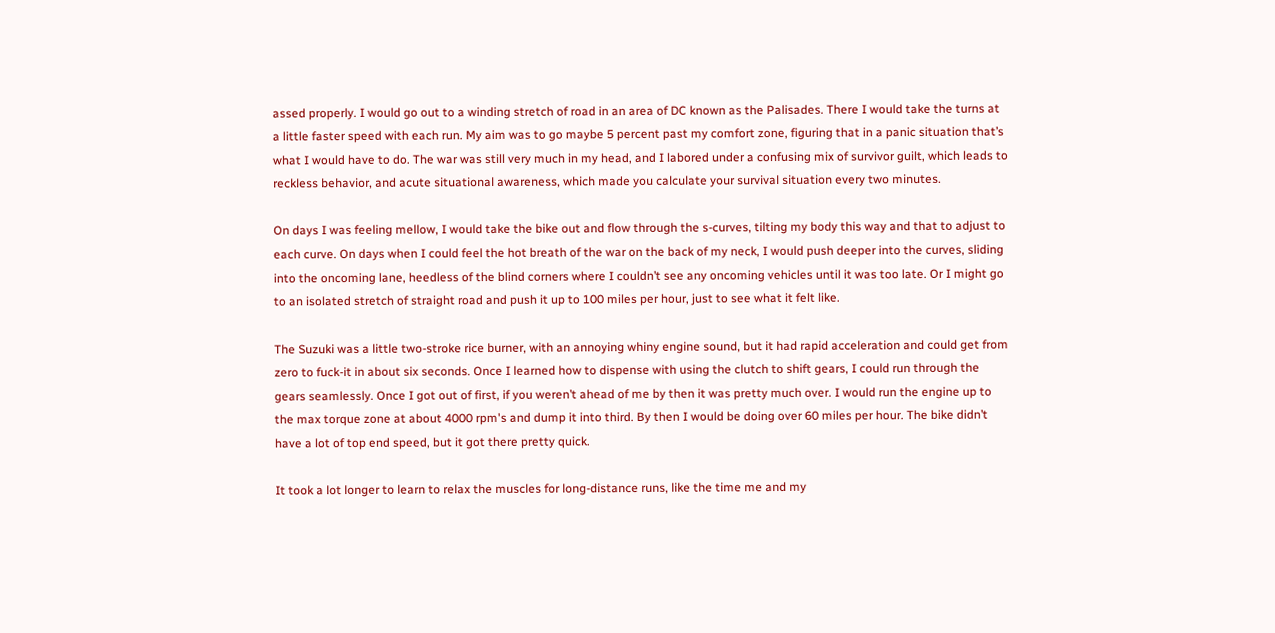assed properly. I would go out to a winding stretch of road in an area of DC known as the Palisades. There I would take the turns at a little faster speed with each run. My aim was to go maybe 5 percent past my comfort zone, figuring that in a panic situation that’s what I would have to do. The war was still very much in my head, and I labored under a confusing mix of survivor guilt, which leads to reckless behavior, and acute situational awareness, which made you calculate your survival situation every two minutes.

On days I was feeling mellow, I would take the bike out and flow through the s-curves, tilting my body this way and that to adjust to each curve. On days when I could feel the hot breath of the war on the back of my neck, I would push deeper into the curves, sliding into the oncoming lane, heedless of the blind corners where I couldn’t see any oncoming vehicles until it was too late. Or I might go to an isolated stretch of straight road and push it up to 100 miles per hour, just to see what it felt like.

The Suzuki was a little two-stroke rice burner, with an annoying whiny engine sound, but it had rapid acceleration and could get from zero to fuck-it in about six seconds. Once I learned how to dispense with using the clutch to shift gears, I could run through the gears seamlessly. Once I got out of first, if you weren’t ahead of me by then it was pretty much over. I would run the engine up to the max torque zone at about 4000 rpm's and dump it into third. By then I would be doing over 60 miles per hour. The bike didn’t have a lot of top end speed, but it got there pretty quick.

It took a lot longer to learn to relax the muscles for long-distance runs, like the time me and my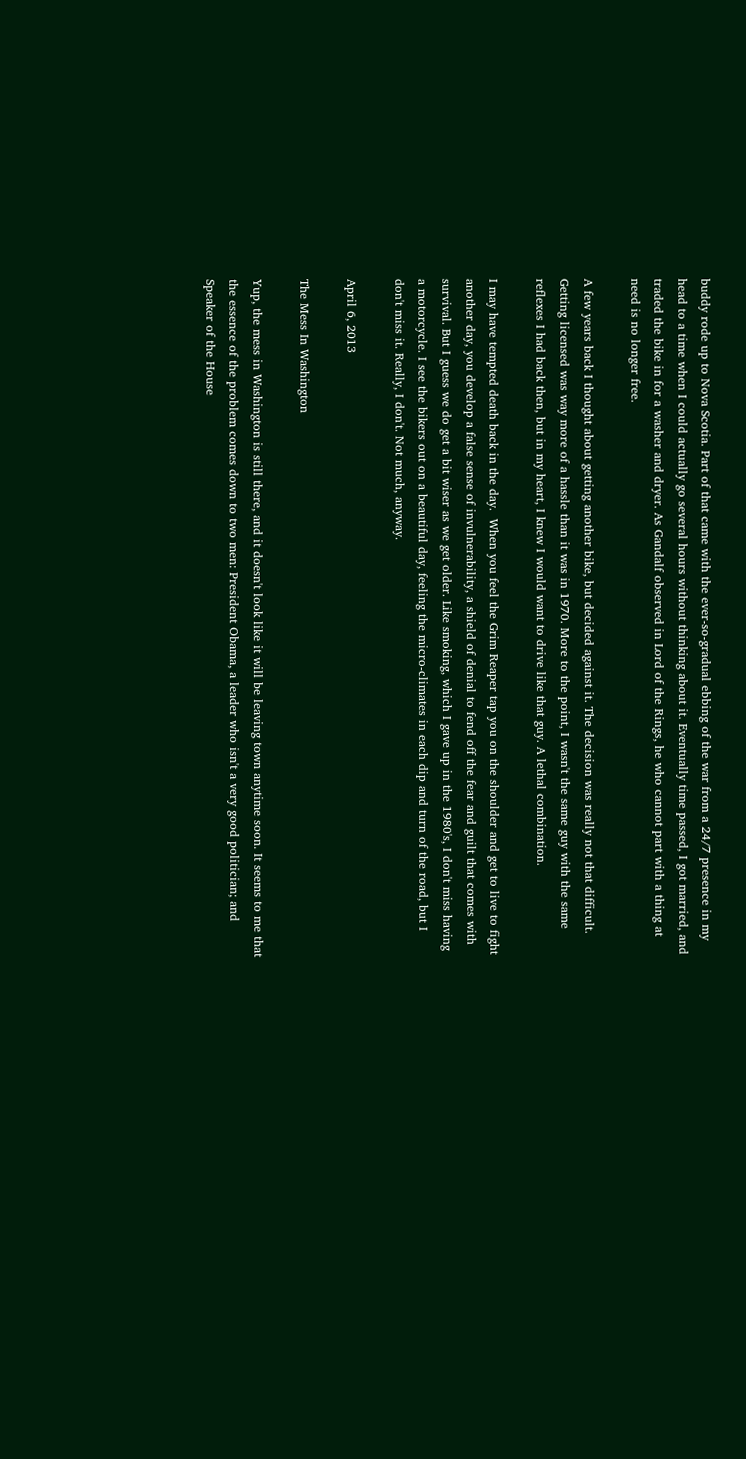buddy rode up to Nova Scotia. Part of that came with the ever-so-gradual ebbing of the war from a 24/7 presence in my head to a time when I could actually go several hours without thinking about it. Eventually time passed, I got married, and traded the bike in for a washer and dryer. As Gandalf observed in Lord of the Rings, he who cannot part with a thing at need is no longer free.

A few years back I thought about getting another bike, but decided against it. The decision was really not that difficult. Getting licensed was way more of a hassle than it was in 1970. More to the point, I wasn't the same guy with the same reflexes I had back then, but in my heart, I knew I would want to drive like that guy. A lethal combination.

I may have tempted death back in the day.  When you feel the Grim Reaper tap you on the shoulder and get to live to fight another day, you develop a false sense of invulnerability, a shield of denial to fend off the fear and guilt that comes with survival. But I guess we do get a bit wiser as we get older. Like smoking, which I gave up in the 1980's, I don't miss having a motorcycle. I see the bikers out on a beautiful day, feeling the micro-climates in each dip and turn of the road, but I don't miss it. Really, I don't. Not much, anyway.

April 6, 2013

The Mess In Washington

Yup, the mess in Washington is still there, and it doesn't look like it will be leaving town anytime soon. It seems to me that the essence of the problem comes down to two men: President Obama, a leader who isn't a very good politician; and Speaker of the House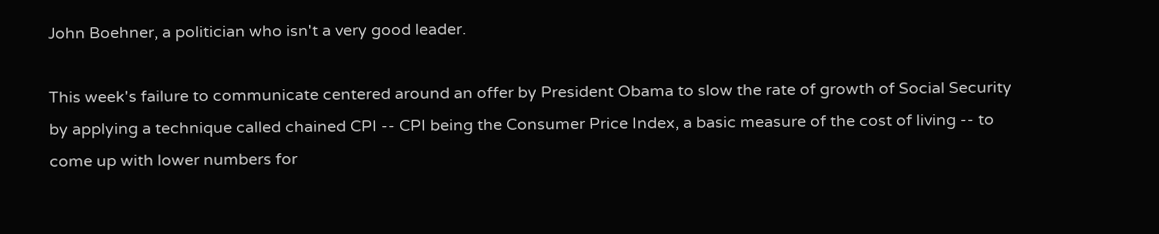John Boehner, a politician who isn't a very good leader.

This week's failure to communicate centered around an offer by President Obama to slow the rate of growth of Social Security by applying a technique called chained CPI -- CPI being the Consumer Price Index, a basic measure of the cost of living -- to come up with lower numbers for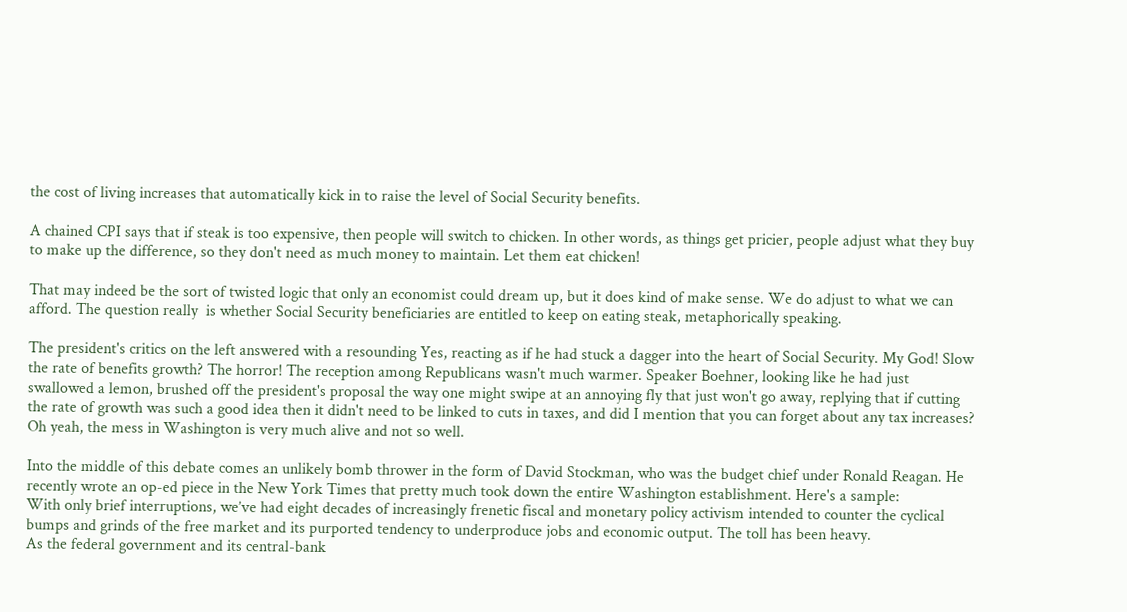the cost of living increases that automatically kick in to raise the level of Social Security benefits.

A chained CPI says that if steak is too expensive, then people will switch to chicken. In other words, as things get pricier, people adjust what they buy to make up the difference, so they don't need as much money to maintain. Let them eat chicken!

That may indeed be the sort of twisted logic that only an economist could dream up, but it does kind of make sense. We do adjust to what we can afford. The question really  is whether Social Security beneficiaries are entitled to keep on eating steak, metaphorically speaking.

The president's critics on the left answered with a resounding Yes, reacting as if he had stuck a dagger into the heart of Social Security. My God! Slow the rate of benefits growth? The horror! The reception among Republicans wasn't much warmer. Speaker Boehner, looking like he had just swallowed a lemon, brushed off the president's proposal the way one might swipe at an annoying fly that just won't go away, replying that if cutting the rate of growth was such a good idea then it didn't need to be linked to cuts in taxes, and did I mention that you can forget about any tax increases? Oh yeah, the mess in Washington is very much alive and not so well.

Into the middle of this debate comes an unlikely bomb thrower in the form of David Stockman, who was the budget chief under Ronald Reagan. He recently wrote an op-ed piece in the New York Times that pretty much took down the entire Washington establishment. Here's a sample:
With only brief interruptions, we’ve had eight decades of increasingly frenetic fiscal and monetary policy activism intended to counter the cyclical bumps and grinds of the free market and its purported tendency to underproduce jobs and economic output. The toll has been heavy.
As the federal government and its central-bank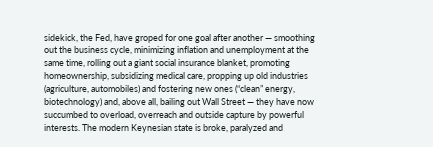sidekick, the Fed, have groped for one goal after another — smoothing out the business cycle, minimizing inflation and unemployment at the same time, rolling out a giant social insurance blanket, promoting homeownership, subsidizing medical care, propping up old industries (agriculture, automobiles) and fostering new ones (“clean” energy, biotechnology) and, above all, bailing out Wall Street — they have now succumbed to overload, overreach and outside capture by powerful interests. The modern Keynesian state is broke, paralyzed and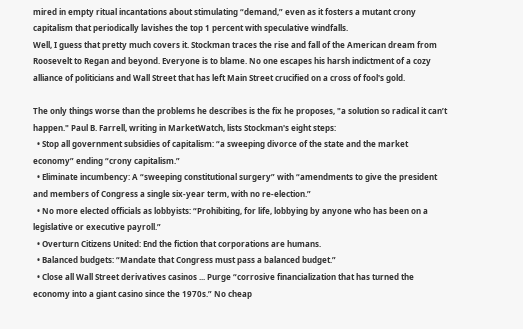mired in empty ritual incantations about stimulating “demand,” even as it fosters a mutant crony capitalism that periodically lavishes the top 1 percent with speculative windfalls.
Well, I guess that pretty much covers it. Stockman traces the rise and fall of the American dream from Roosevelt to Regan and beyond. Everyone is to blame. No one escapes his harsh indictment of a cozy alliance of politicians and Wall Street that has left Main Street crucified on a cross of fool's gold.

The only things worse than the problems he describes is the fix he proposes, "a solution so radical it can’t happen." Paul B. Farrell, writing in MarketWatch, lists Stockman's eight steps:
  • Stop all government subsidies of capitalism: “a sweeping divorce of the state and the market economy” ending “crony capitalism.”
  • Eliminate incumbency: A “sweeping constitutional surgery” with “amendments to give the president and members of Congress a single six-year term, with no re-election.”
  • No more elected officials as lobbyists: “Prohibiting, for life, lobbying by anyone who has been on a legislative or executive payroll.”
  • Overturn Citizens United: End the fiction that corporations are humans.
  • Balanced budgets: “Mandate that Congress must pass a balanced budget.”
  • Close all Wall Street derivatives casinos ... Purge “corrosive financialization that has turned the economy into a giant casino since the 1970s.” No cheap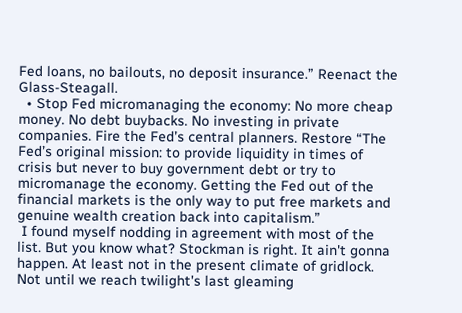Fed loans, no bailouts, no deposit insurance.” Reenact the Glass-Steagall.
  • Stop Fed micromanaging the economy: No more cheap money. No debt buybacks. No investing in private companies. Fire the Fed’s central planners. Restore “The Fed’s original mission: to provide liquidity in times of crisis but never to buy government debt or try to micromanage the economy. Getting the Fed out of the financial markets is the only way to put free markets and genuine wealth creation back into capitalism.”
 I found myself nodding in agreement with most of the list. But you know what? Stockman is right. It ain't gonna happen. At least not in the present climate of gridlock. Not until we reach twilight's last gleaming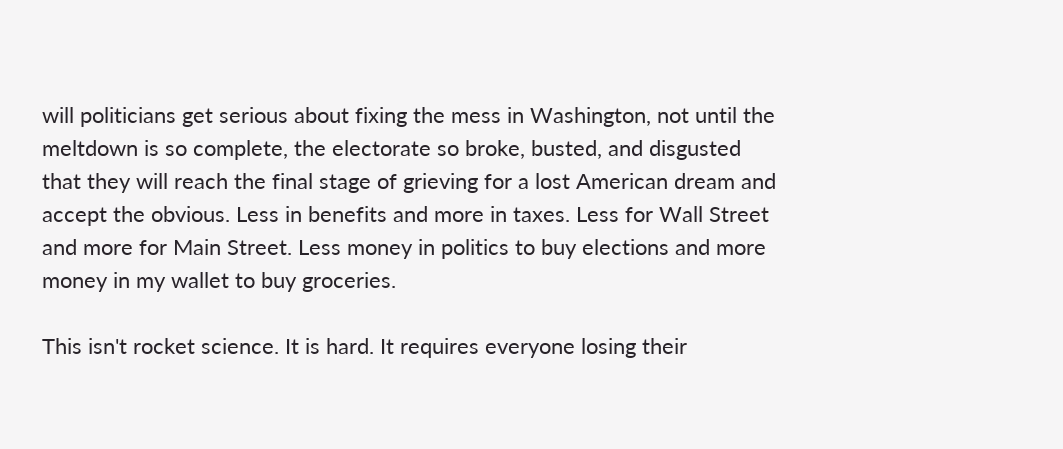will politicians get serious about fixing the mess in Washington, not until the meltdown is so complete, the electorate so broke, busted, and disgusted that they will reach the final stage of grieving for a lost American dream and accept the obvious. Less in benefits and more in taxes. Less for Wall Street and more for Main Street. Less money in politics to buy elections and more money in my wallet to buy groceries.

This isn't rocket science. It is hard. It requires everyone losing their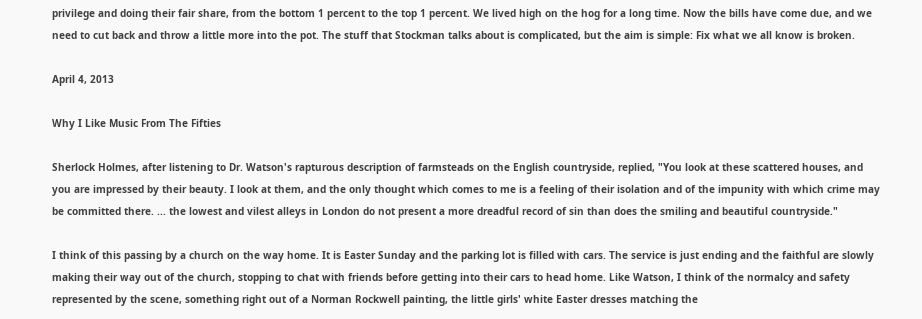privilege and doing their fair share, from the bottom 1 percent to the top 1 percent. We lived high on the hog for a long time. Now the bills have come due, and we need to cut back and throw a little more into the pot. The stuff that Stockman talks about is complicated, but the aim is simple: Fix what we all know is broken.

April 4, 2013

Why I Like Music From The Fifties

Sherlock Holmes, after listening to Dr. Watson's rapturous description of farmsteads on the English countryside, replied, "You look at these scattered houses, and you are impressed by their beauty. I look at them, and the only thought which comes to me is a feeling of their isolation and of the impunity with which crime may be committed there. ... the lowest and vilest alleys in London do not present a more dreadful record of sin than does the smiling and beautiful countryside."

I think of this passing by a church on the way home. It is Easter Sunday and the parking lot is filled with cars. The service is just ending and the faithful are slowly making their way out of the church, stopping to chat with friends before getting into their cars to head home. Like Watson, I think of the normalcy and safety represented by the scene, something right out of a Norman Rockwell painting, the little girls' white Easter dresses matching the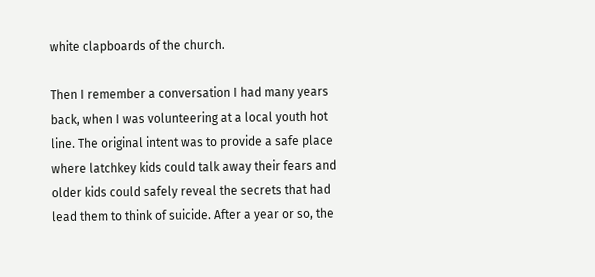white clapboards of the church.

Then I remember a conversation I had many years back, when I was volunteering at a local youth hot line. The original intent was to provide a safe place where latchkey kids could talk away their fears and older kids could safely reveal the secrets that had lead them to think of suicide. After a year or so, the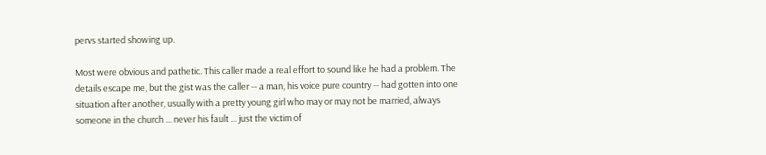pervs started showing up.

Most were obvious and pathetic. This caller made a real effort to sound like he had a problem. The details escape me, but the gist was the caller -- a man, his voice pure country -- had gotten into one situation after another, usually with a pretty young girl who may or may not be married, always someone in the church ... never his fault ... just the victim of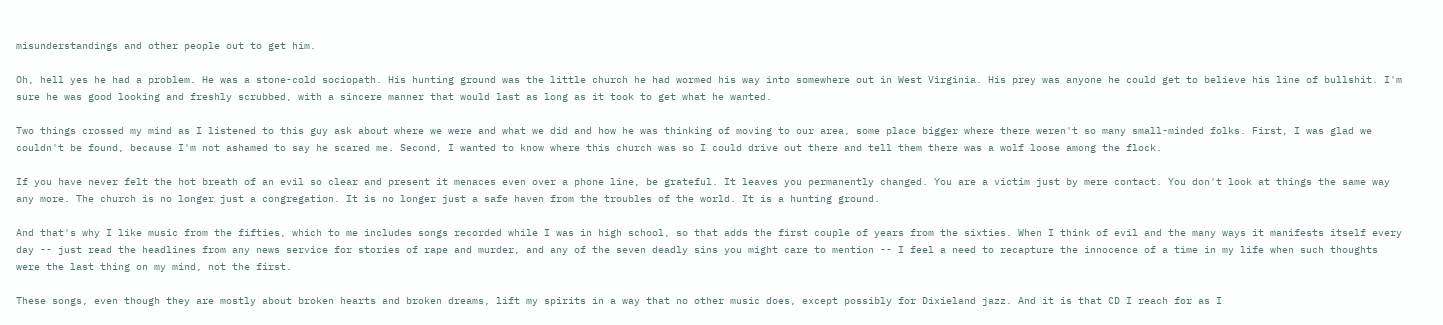misunderstandings and other people out to get him.

Oh, hell yes he had a problem. He was a stone-cold sociopath. His hunting ground was the little church he had wormed his way into somewhere out in West Virginia. His prey was anyone he could get to believe his line of bullshit. I'm sure he was good looking and freshly scrubbed, with a sincere manner that would last as long as it took to get what he wanted.

Two things crossed my mind as I listened to this guy ask about where we were and what we did and how he was thinking of moving to our area, some place bigger where there weren't so many small-minded folks. First, I was glad we couldn't be found, because I'm not ashamed to say he scared me. Second, I wanted to know where this church was so I could drive out there and tell them there was a wolf loose among the flock.

If you have never felt the hot breath of an evil so clear and present it menaces even over a phone line, be grateful. It leaves you permanently changed. You are a victim just by mere contact. You don't look at things the same way any more. The church is no longer just a congregation. It is no longer just a safe haven from the troubles of the world. It is a hunting ground.

And that's why I like music from the fifties, which to me includes songs recorded while I was in high school, so that adds the first couple of years from the sixties. When I think of evil and the many ways it manifests itself every day -- just read the headlines from any news service for stories of rape and murder, and any of the seven deadly sins you might care to mention -- I feel a need to recapture the innocence of a time in my life when such thoughts were the last thing on my mind, not the first.

These songs, even though they are mostly about broken hearts and broken dreams, lift my spirits in a way that no other music does, except possibly for Dixieland jazz. And it is that CD I reach for as I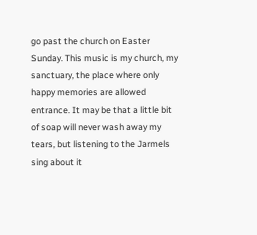go past the church on Easter Sunday. This music is my church, my sanctuary, the place where only happy memories are allowed entrance. It may be that a little bit of soap will never wash away my tears, but listening to the Jarmels sing about it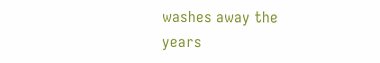washes away the years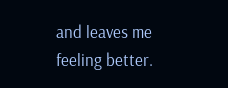and leaves me feeling better.